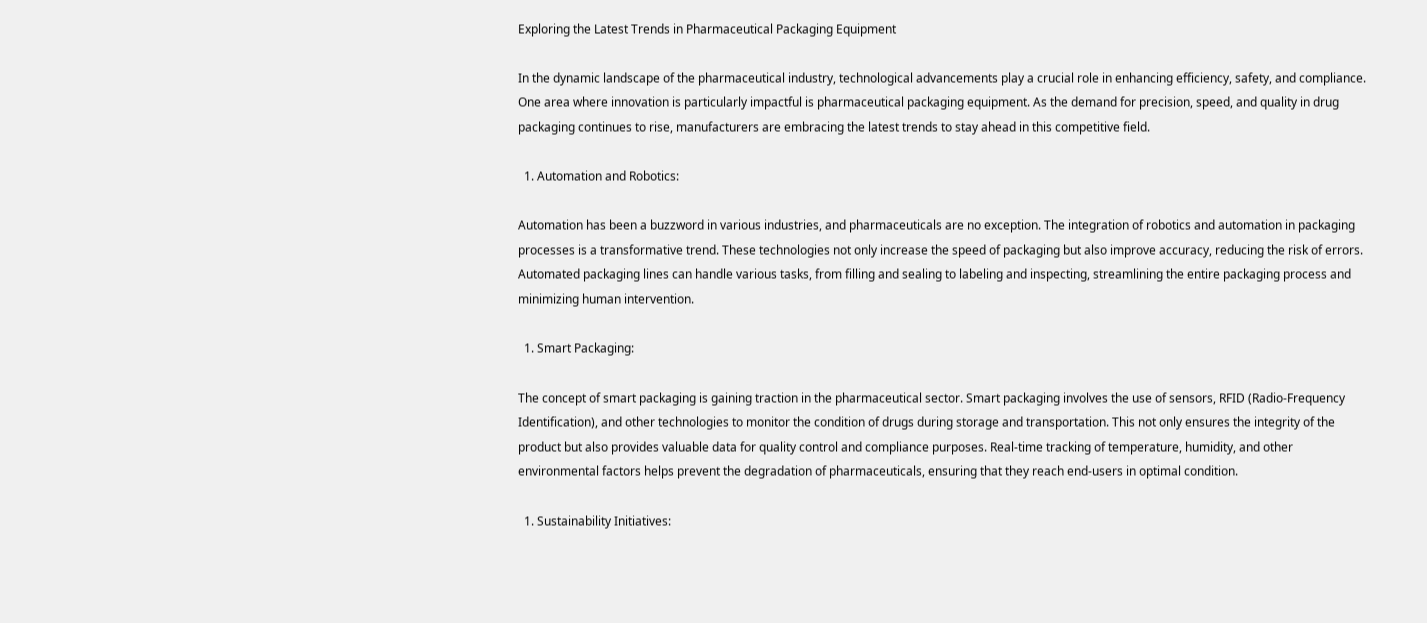Exploring the Latest Trends in Pharmaceutical Packaging Equipment

In the dynamic landscape of the pharmaceutical industry, technological advancements play a crucial role in enhancing efficiency, safety, and compliance. One area where innovation is particularly impactful is pharmaceutical packaging equipment. As the demand for precision, speed, and quality in drug packaging continues to rise, manufacturers are embracing the latest trends to stay ahead in this competitive field.

  1. Automation and Robotics:

Automation has been a buzzword in various industries, and pharmaceuticals are no exception. The integration of robotics and automation in packaging processes is a transformative trend. These technologies not only increase the speed of packaging but also improve accuracy, reducing the risk of errors. Automated packaging lines can handle various tasks, from filling and sealing to labeling and inspecting, streamlining the entire packaging process and minimizing human intervention.

  1. Smart Packaging:

The concept of smart packaging is gaining traction in the pharmaceutical sector. Smart packaging involves the use of sensors, RFID (Radio-Frequency Identification), and other technologies to monitor the condition of drugs during storage and transportation. This not only ensures the integrity of the product but also provides valuable data for quality control and compliance purposes. Real-time tracking of temperature, humidity, and other environmental factors helps prevent the degradation of pharmaceuticals, ensuring that they reach end-users in optimal condition.

  1. Sustainability Initiatives: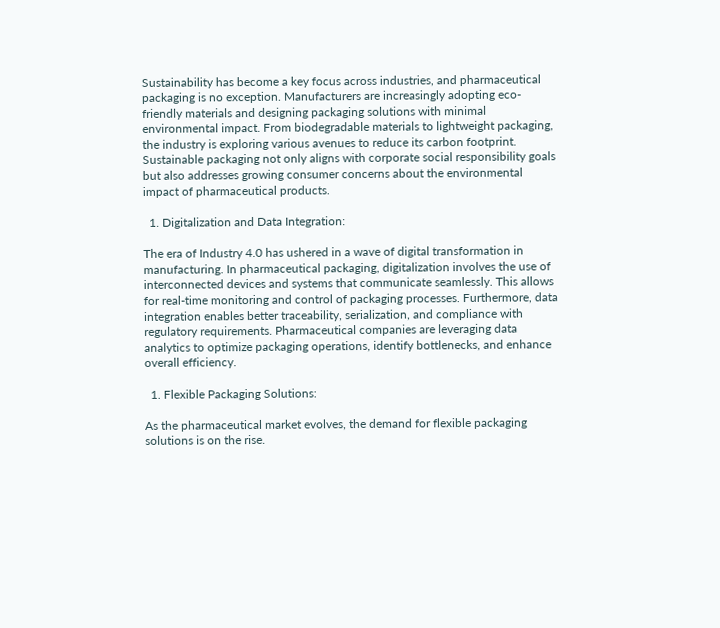Sustainability has become a key focus across industries, and pharmaceutical packaging is no exception. Manufacturers are increasingly adopting eco-friendly materials and designing packaging solutions with minimal environmental impact. From biodegradable materials to lightweight packaging, the industry is exploring various avenues to reduce its carbon footprint. Sustainable packaging not only aligns with corporate social responsibility goals but also addresses growing consumer concerns about the environmental impact of pharmaceutical products.

  1. Digitalization and Data Integration:

The era of Industry 4.0 has ushered in a wave of digital transformation in manufacturing. In pharmaceutical packaging, digitalization involves the use of interconnected devices and systems that communicate seamlessly. This allows for real-time monitoring and control of packaging processes. Furthermore, data integration enables better traceability, serialization, and compliance with regulatory requirements. Pharmaceutical companies are leveraging data analytics to optimize packaging operations, identify bottlenecks, and enhance overall efficiency.

  1. Flexible Packaging Solutions:

As the pharmaceutical market evolves, the demand for flexible packaging solutions is on the rise.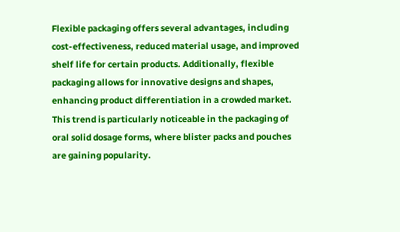Flexible packaging offers several advantages, including cost-effectiveness, reduced material usage, and improved shelf life for certain products. Additionally, flexible packaging allows for innovative designs and shapes, enhancing product differentiation in a crowded market. This trend is particularly noticeable in the packaging of oral solid dosage forms, where blister packs and pouches are gaining popularity.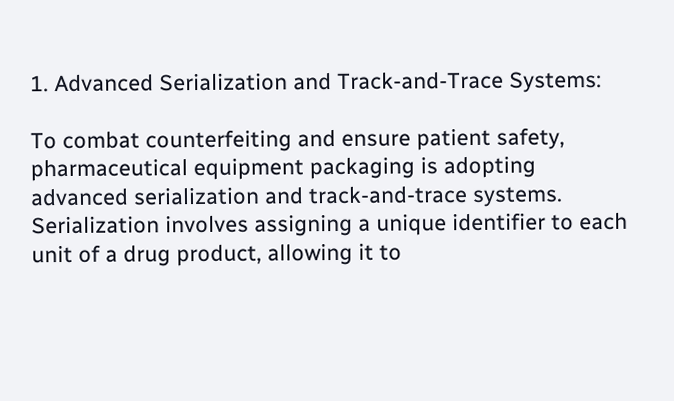1. Advanced Serialization and Track-and-Trace Systems:

To combat counterfeiting and ensure patient safety, pharmaceutical equipment packaging is adopting advanced serialization and track-and-trace systems. Serialization involves assigning a unique identifier to each unit of a drug product, allowing it to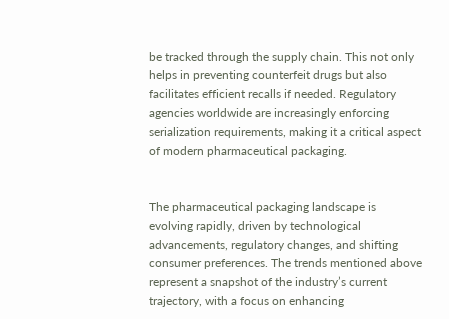be tracked through the supply chain. This not only helps in preventing counterfeit drugs but also facilitates efficient recalls if needed. Regulatory agencies worldwide are increasingly enforcing serialization requirements, making it a critical aspect of modern pharmaceutical packaging.


The pharmaceutical packaging landscape is evolving rapidly, driven by technological advancements, regulatory changes, and shifting consumer preferences. The trends mentioned above represent a snapshot of the industry’s current trajectory, with a focus on enhancing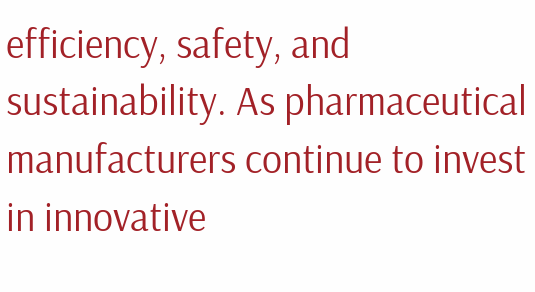efficiency, safety, and sustainability. As pharmaceutical manufacturers continue to invest in innovative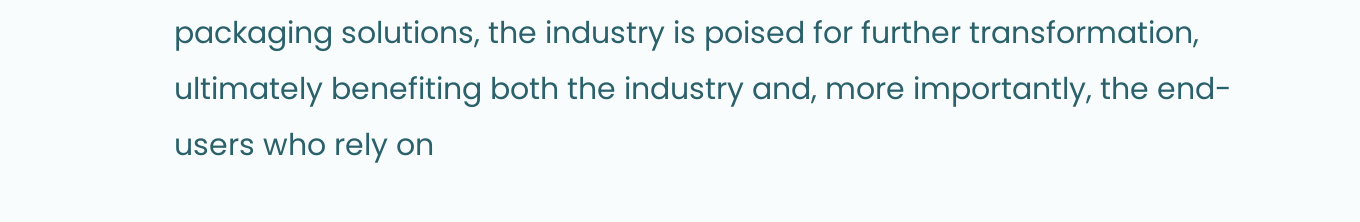packaging solutions, the industry is poised for further transformation, ultimately benefiting both the industry and, more importantly, the end-users who rely on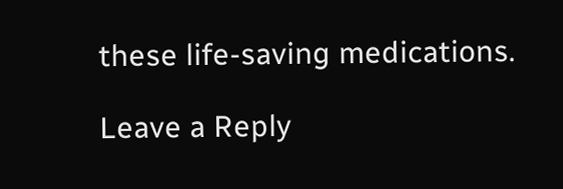these life-saving medications.

Leave a Reply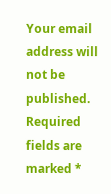Your email address will not be published. Required fields are marked *